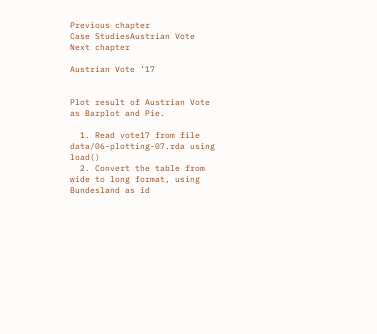Previous chapter
Case StudiesAustrian Vote
Next chapter

Austrian Vote ’17


Plot result of Austrian Vote as Barplot and Pie.

  1. Read vote17 from file data/06-plotting-07.rda using load()
  2. Convert the table from wide to long format, using Bundesland as id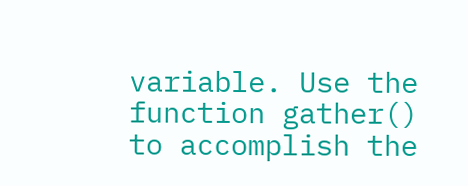variable. Use the function gather() to accomplish the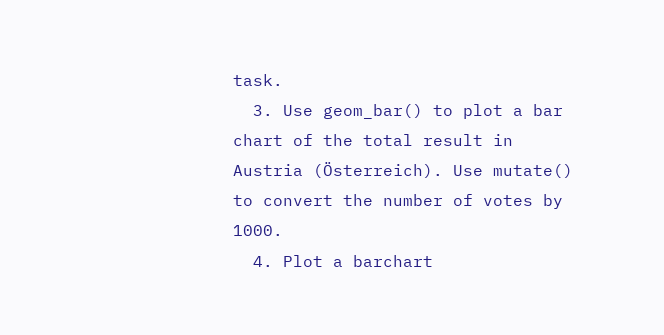task.
  3. Use geom_bar() to plot a bar chart of the total result in Austria (Österreich). Use mutate() to convert the number of votes by 1000.
  4. Plot a barchart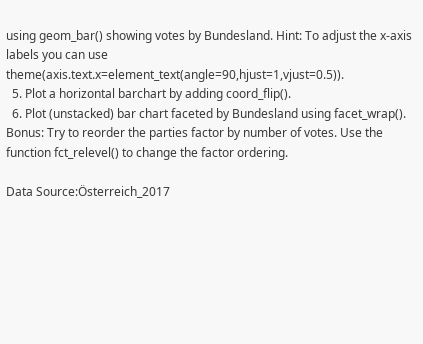using geom_bar() showing votes by Bundesland. Hint: To adjust the x-axis labels you can use theme(axis.text.x=element_text(angle=90,hjust=1,vjust=0.5)).
  5. Plot a horizontal barchart by adding coord_flip().
  6. Plot (unstacked) bar chart faceted by Bundesland using facet_wrap(). Bonus: Try to reorder the parties factor by number of votes. Use the function fct_relevel() to change the factor ordering.

Data Source:Österreich_2017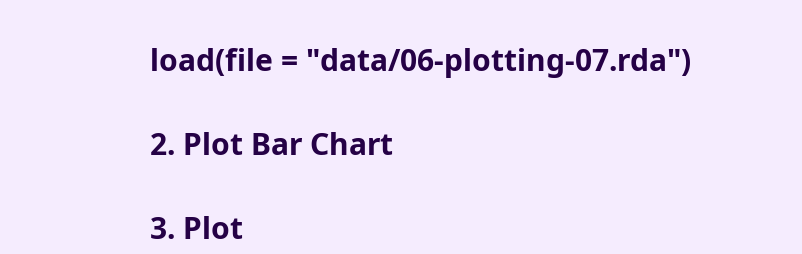load(file = "data/06-plotting-07.rda")

2. Plot Bar Chart

3. Plot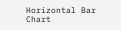Horizontal Bar Chart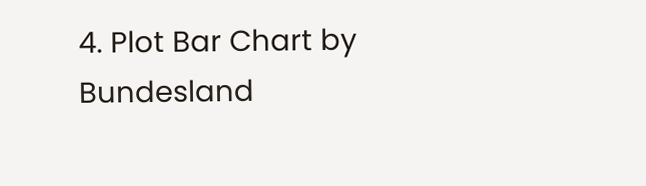4. Plot Bar Chart by Bundesland